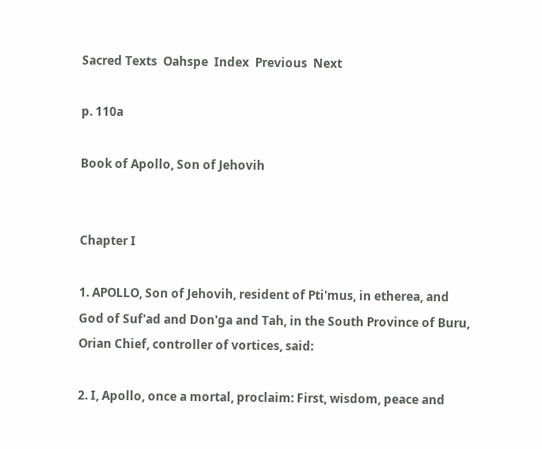Sacred Texts  Oahspe  Index  Previous  Next

p. 110a

Book of Apollo, Son of Jehovih


Chapter I

1. APOLLO, Son of Jehovih, resident of Pti'mus, in etherea, and God of Suf'ad and Don'ga and Tah, in the South Province of Buru, Orian Chief, controller of vortices, said:

2. I, Apollo, once a mortal, proclaim: First, wisdom, peace and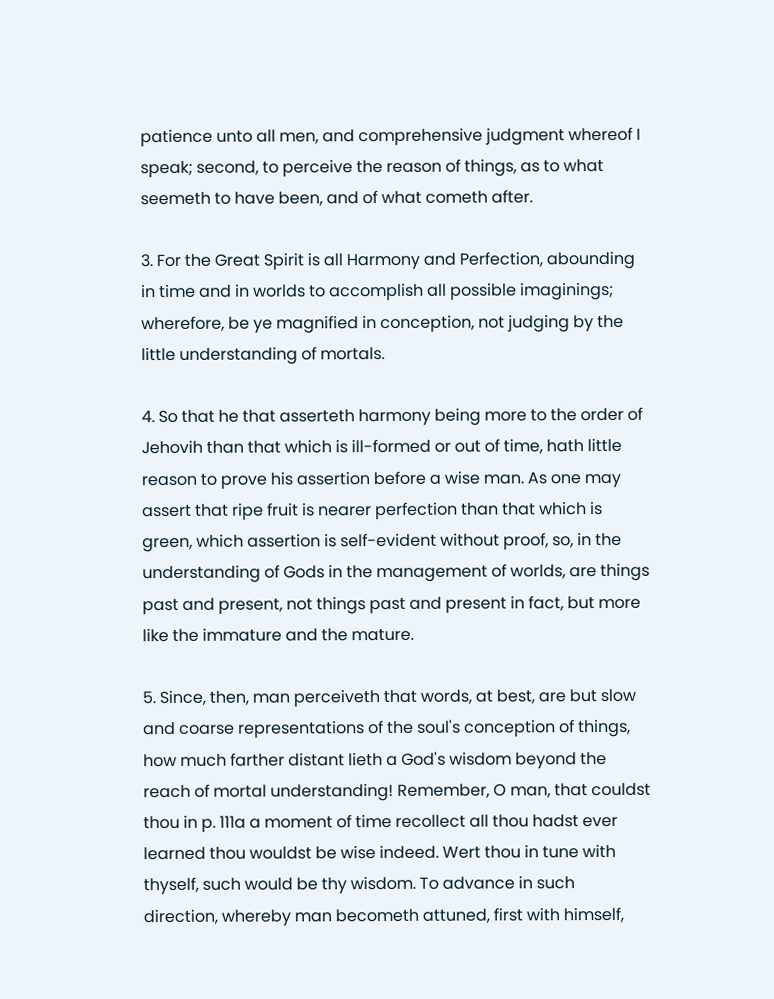patience unto all men, and comprehensive judgment whereof I speak; second, to perceive the reason of things, as to what seemeth to have been, and of what cometh after.

3. For the Great Spirit is all Harmony and Perfection, abounding in time and in worlds to accomplish all possible imaginings; wherefore, be ye magnified in conception, not judging by the little understanding of mortals.

4. So that he that asserteth harmony being more to the order of Jehovih than that which is ill-formed or out of time, hath little reason to prove his assertion before a wise man. As one may assert that ripe fruit is nearer perfection than that which is green, which assertion is self-evident without proof, so, in the understanding of Gods in the management of worlds, are things past and present, not things past and present in fact, but more like the immature and the mature.

5. Since, then, man perceiveth that words, at best, are but slow and coarse representations of the soul's conception of things, how much farther distant lieth a God's wisdom beyond the reach of mortal understanding! Remember, O man, that couldst thou in p. 111a a moment of time recollect all thou hadst ever learned thou wouldst be wise indeed. Wert thou in tune with thyself, such would be thy wisdom. To advance in such direction, whereby man becometh attuned, first with himself,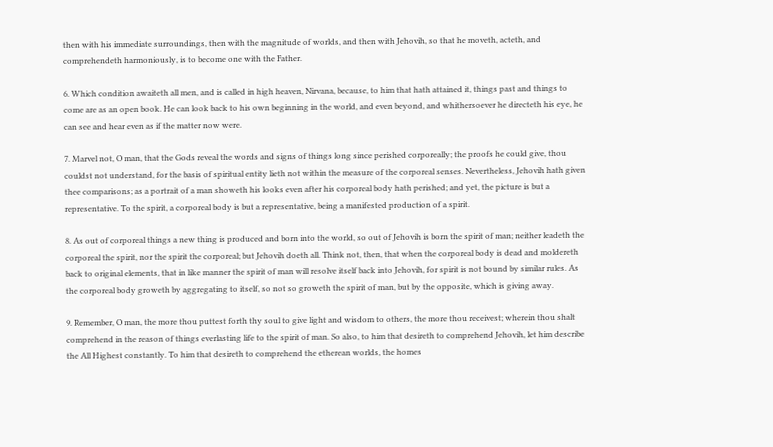then with his immediate surroundings, then with the magnitude of worlds, and then with Jehovih, so that he moveth, acteth, and comprehendeth harmoniously, is to become one with the Father.

6. Which condition awaiteth all men, and is called in high heaven, Nirvana, because, to him that hath attained it, things past and things to come are as an open book. He can look back to his own beginning in the world, and even beyond, and whithersoever he directeth his eye, he can see and hear even as if the matter now were.

7. Marvel not, O man, that the Gods reveal the words and signs of things long since perished corporeally; the proofs he could give, thou couldst not understand, for the basis of spiritual entity lieth not within the measure of the corporeal senses. Nevertheless, Jehovih hath given thee comparisons; as a portrait of a man showeth his looks even after his corporeal body hath perished; and yet, the picture is but a representative. To the spirit, a corporeal body is but a representative, being a manifested production of a spirit.

8. As out of corporeal things a new thing is produced and born into the world, so out of Jehovih is born the spirit of man; neither leadeth the corporeal the spirit, nor the spirit the corporeal; but Jehovih doeth all. Think not, then, that when the corporeal body is dead and moldereth back to original elements, that in like manner the spirit of man will resolve itself back into Jehovih, for spirit is not bound by similar rules. As the corporeal body groweth by aggregating to itself, so not so groweth the spirit of man, but by the opposite, which is giving away.

9. Remember, O man, the more thou puttest forth thy soul to give light and wisdom to others, the more thou receivest; wherein thou shalt comprehend in the reason of things everlasting life to the spirit of man. So also, to him that desireth to comprehend Jehovih, let him describe the All Highest constantly. To him that desireth to comprehend the etherean worlds, the homes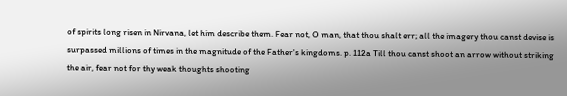of spirits long risen in Nirvana, let him describe them. Fear not, O man, that thou shalt err; all the imagery thou canst devise is surpassed millions of times in the magnitude of the Father's kingdoms. p. 112a Till thou canst shoot an arrow without striking the air, fear not for thy weak thoughts shooting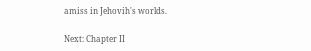amiss in Jehovih's worlds.

Next: Chapter II